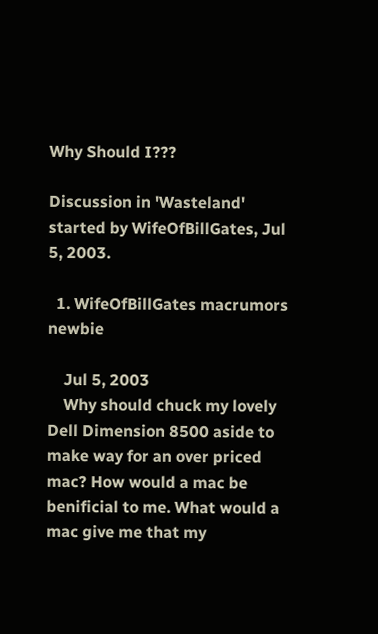Why Should I???

Discussion in 'Wasteland' started by WifeOfBillGates, Jul 5, 2003.

  1. WifeOfBillGates macrumors newbie

    Jul 5, 2003
    Why should chuck my lovely Dell Dimension 8500 aside to make way for an over priced mac? How would a mac be benificial to me. What would a mac give me that my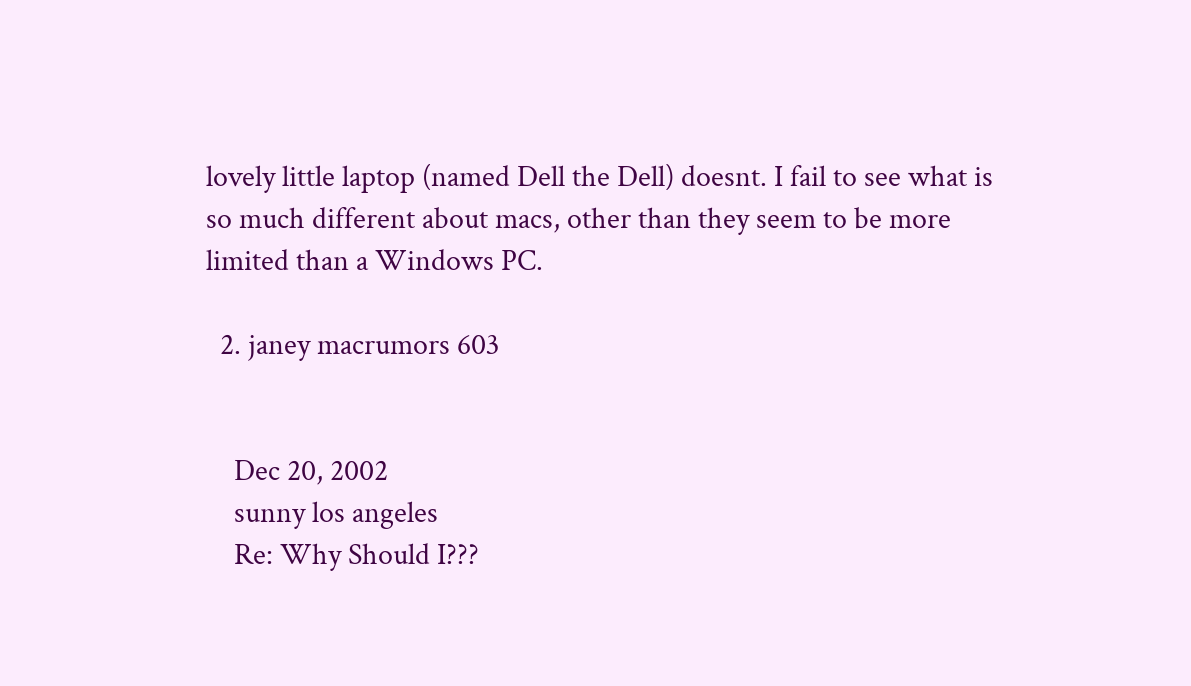lovely little laptop (named Dell the Dell) doesnt. I fail to see what is so much different about macs, other than they seem to be more limited than a Windows PC.

  2. janey macrumors 603


    Dec 20, 2002
    sunny los angeles
    Re: Why Should I???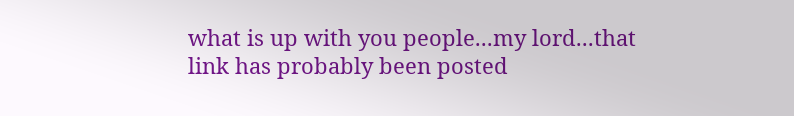what is up with you people...my lord...that link has probably been posted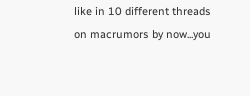like in 10 different threads on macrumors by now...you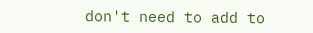don't need to add to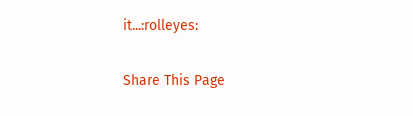it...:rolleyes:

Share This Page